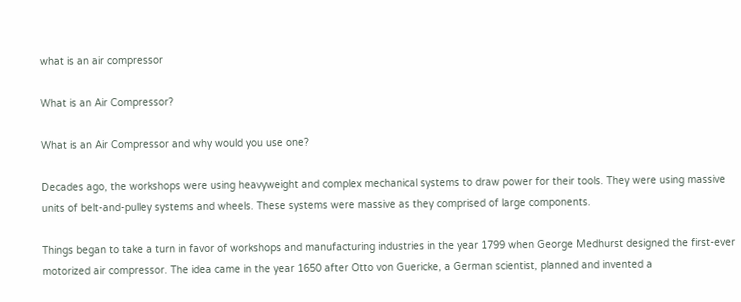what is an air compressor

What is an Air Compressor?

What is an Air Compressor and why would you use one?

Decades ago, the workshops were using heavyweight and complex mechanical systems to draw power for their tools. They were using massive units of belt-and-pulley systems and wheels. These systems were massive as they comprised of large components.

Things began to take a turn in favor of workshops and manufacturing industries in the year 1799 when George Medhurst designed the first-ever motorized air compressor. The idea came in the year 1650 after Otto von Guericke, a German scientist, planned and invented a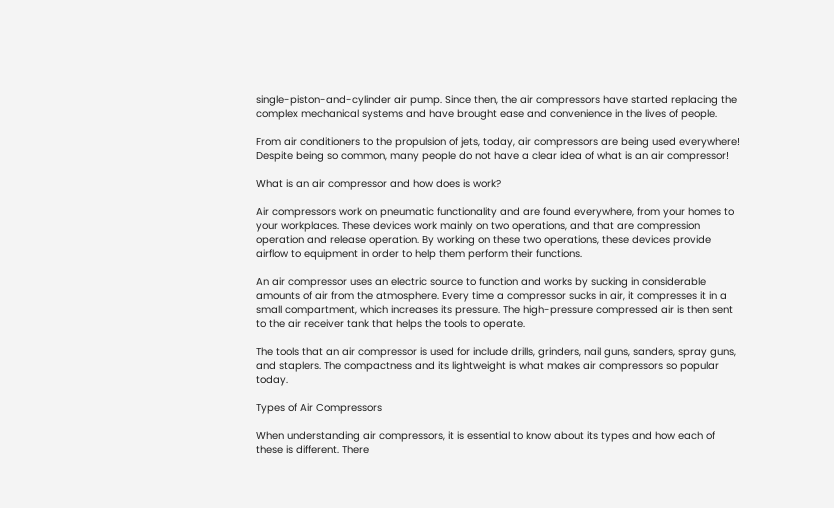single-piston-and-cylinder air pump. Since then, the air compressors have started replacing the complex mechanical systems and have brought ease and convenience in the lives of people.

From air conditioners to the propulsion of jets, today, air compressors are being used everywhere! Despite being so common, many people do not have a clear idea of what is an air compressor!

What is an air compressor and how does is work?

Air compressors work on pneumatic functionality and are found everywhere, from your homes to your workplaces. These devices work mainly on two operations, and that are compression operation and release operation. By working on these two operations, these devices provide airflow to equipment in order to help them perform their functions.

An air compressor uses an electric source to function and works by sucking in considerable amounts of air from the atmosphere. Every time a compressor sucks in air, it compresses it in a small compartment, which increases its pressure. The high-pressure compressed air is then sent to the air receiver tank that helps the tools to operate.

The tools that an air compressor is used for include drills, grinders, nail guns, sanders, spray guns, and staplers. The compactness and its lightweight is what makes air compressors so popular today.

Types of Air Compressors

When understanding air compressors, it is essential to know about its types and how each of these is different. There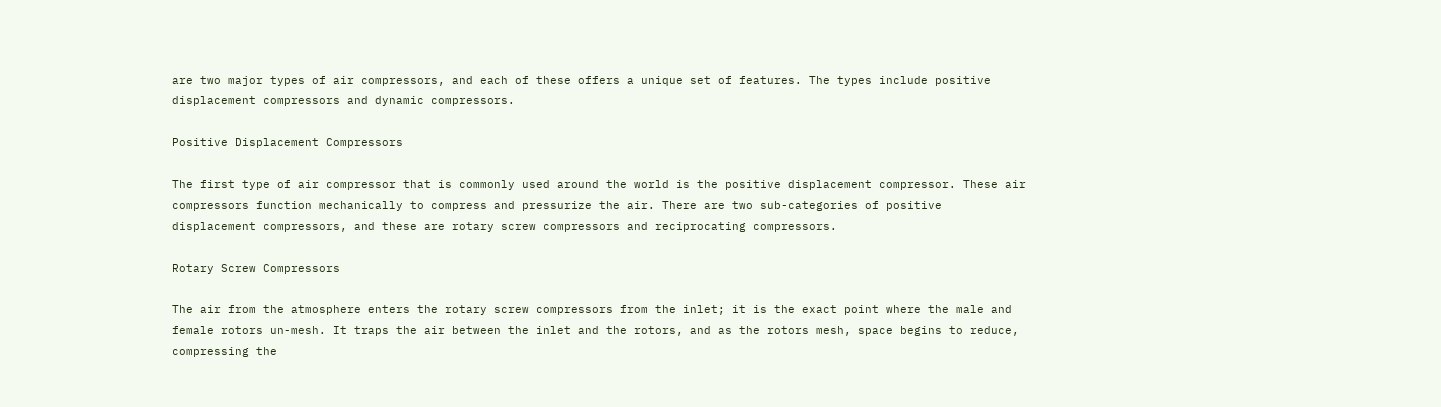are two major types of air compressors, and each of these offers a unique set of features. The types include positive displacement compressors and dynamic compressors.

Positive Displacement Compressors

The first type of air compressor that is commonly used around the world is the positive displacement compressor. These air compressors function mechanically to compress and pressurize the air. There are two sub-categories of positive displacement compressors, and these are rotary screw compressors and reciprocating compressors.

Rotary Screw Compressors

The air from the atmosphere enters the rotary screw compressors from the inlet; it is the exact point where the male and female rotors un-mesh. It traps the air between the inlet and the rotors, and as the rotors mesh, space begins to reduce, compressing the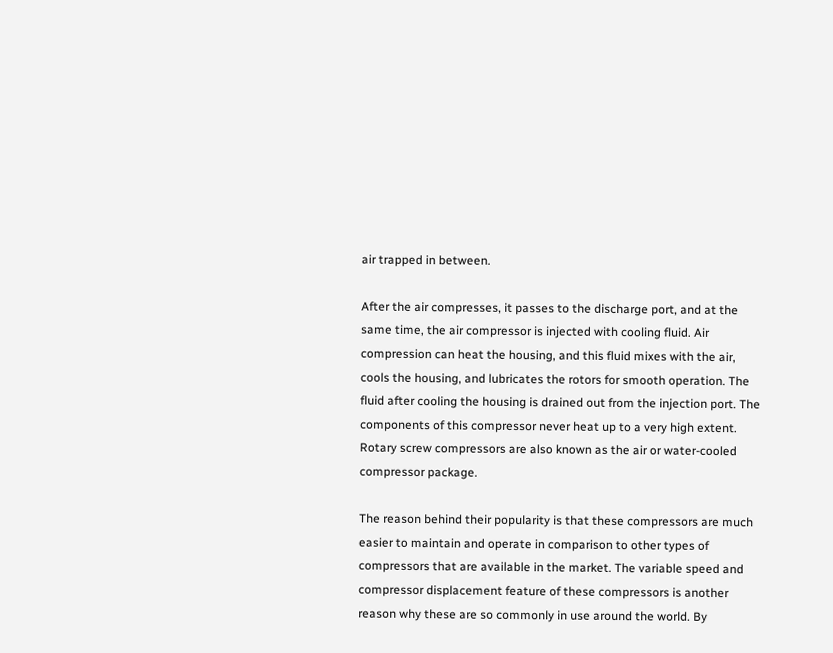air trapped in between.

After the air compresses, it passes to the discharge port, and at the same time, the air compressor is injected with cooling fluid. Air compression can heat the housing, and this fluid mixes with the air, cools the housing, and lubricates the rotors for smooth operation. The fluid after cooling the housing is drained out from the injection port. The components of this compressor never heat up to a very high extent. Rotary screw compressors are also known as the air or water-cooled compressor package.

The reason behind their popularity is that these compressors are much easier to maintain and operate in comparison to other types of compressors that are available in the market. The variable speed and compressor displacement feature of these compressors is another reason why these are so commonly in use around the world. By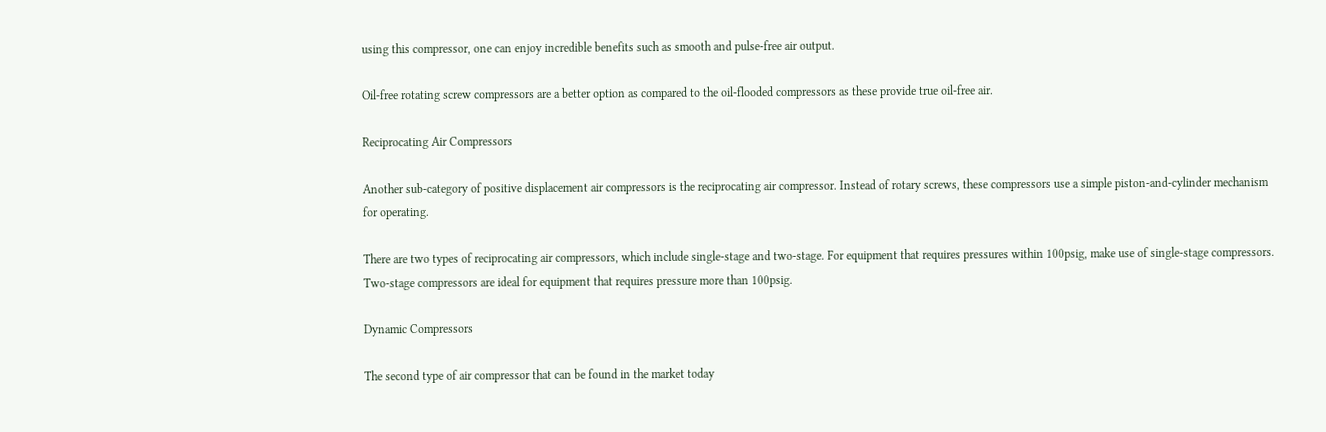using this compressor, one can enjoy incredible benefits such as smooth and pulse-free air output.

Oil-free rotating screw compressors are a better option as compared to the oil-flooded compressors as these provide true oil-free air.

Reciprocating Air Compressors

Another sub-category of positive displacement air compressors is the reciprocating air compressor. Instead of rotary screws, these compressors use a simple piston-and-cylinder mechanism for operating.

There are two types of reciprocating air compressors, which include single-stage and two-stage. For equipment that requires pressures within 100psig, make use of single-stage compressors. Two-stage compressors are ideal for equipment that requires pressure more than 100psig.

Dynamic Compressors

The second type of air compressor that can be found in the market today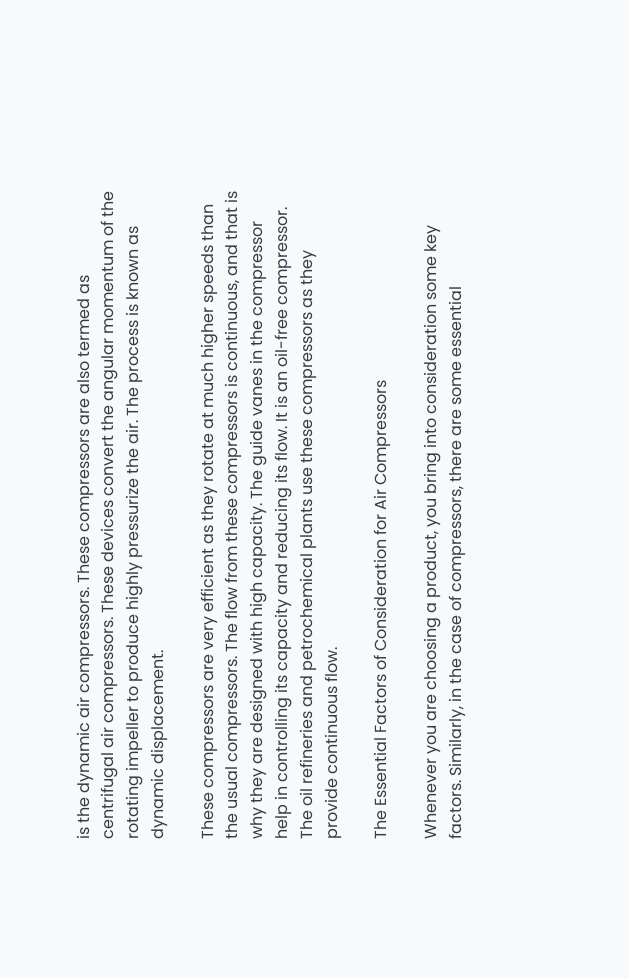is the dynamic air compressors. These compressors are also termed as centrifugal air compressors. These devices convert the angular momentum of the rotating impeller to produce highly pressurize the air. The process is known as dynamic displacement.

These compressors are very efficient as they rotate at much higher speeds than the usual compressors. The flow from these compressors is continuous, and that is why they are designed with high capacity. The guide vanes in the compressor help in controlling its capacity and reducing its flow. It is an oil-free compressor. The oil refineries and petrochemical plants use these compressors as they provide continuous flow.

The Essential Factors of Consideration for Air Compressors

Whenever you are choosing a product, you bring into consideration some key factors. Similarly, in the case of compressors, there are some essential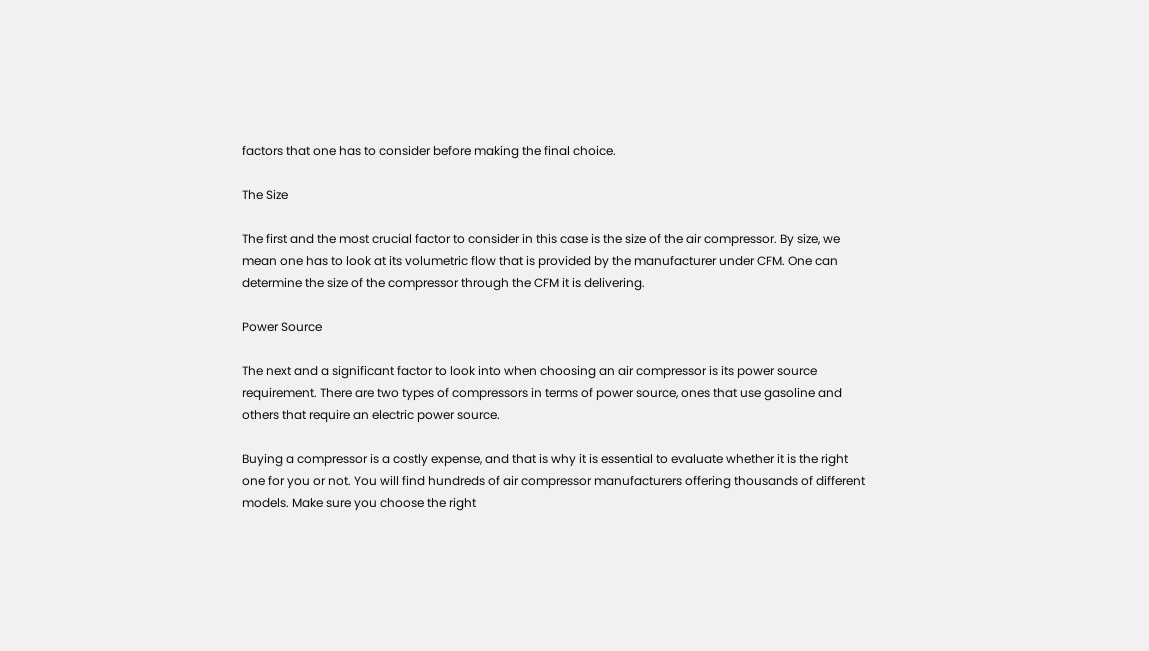factors that one has to consider before making the final choice.

The Size

The first and the most crucial factor to consider in this case is the size of the air compressor. By size, we mean one has to look at its volumetric flow that is provided by the manufacturer under CFM. One can determine the size of the compressor through the CFM it is delivering.

Power Source

The next and a significant factor to look into when choosing an air compressor is its power source requirement. There are two types of compressors in terms of power source, ones that use gasoline and others that require an electric power source.

Buying a compressor is a costly expense, and that is why it is essential to evaluate whether it is the right one for you or not. You will find hundreds of air compressor manufacturers offering thousands of different models. Make sure you choose the right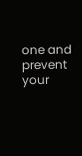one and prevent your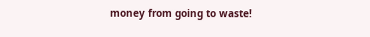money from going to waste!